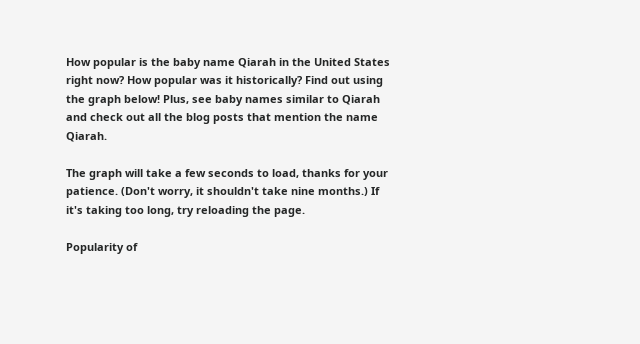How popular is the baby name Qiarah in the United States right now? How popular was it historically? Find out using the graph below! Plus, see baby names similar to Qiarah and check out all the blog posts that mention the name Qiarah.

The graph will take a few seconds to load, thanks for your patience. (Don't worry, it shouldn't take nine months.) If it's taking too long, try reloading the page.

Popularity of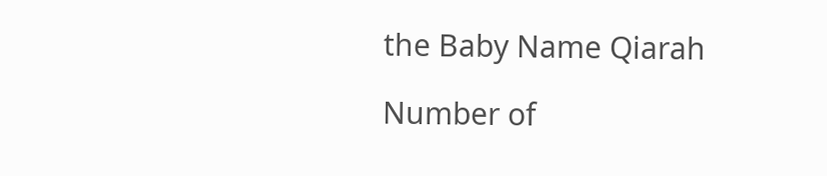the Baby Name Qiarah

Number of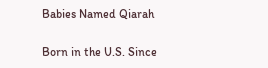Babies Named Qiarah

Born in the U.S. Since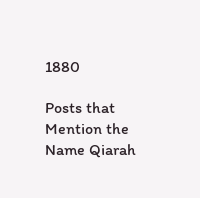1880

Posts that Mention the Name Qiarah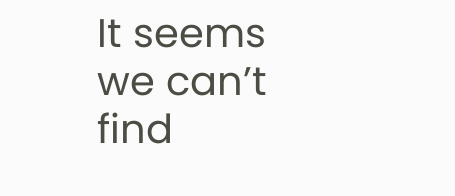It seems we can’t find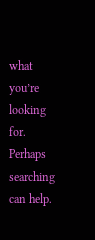what you’re looking for. Perhaps searching can help.